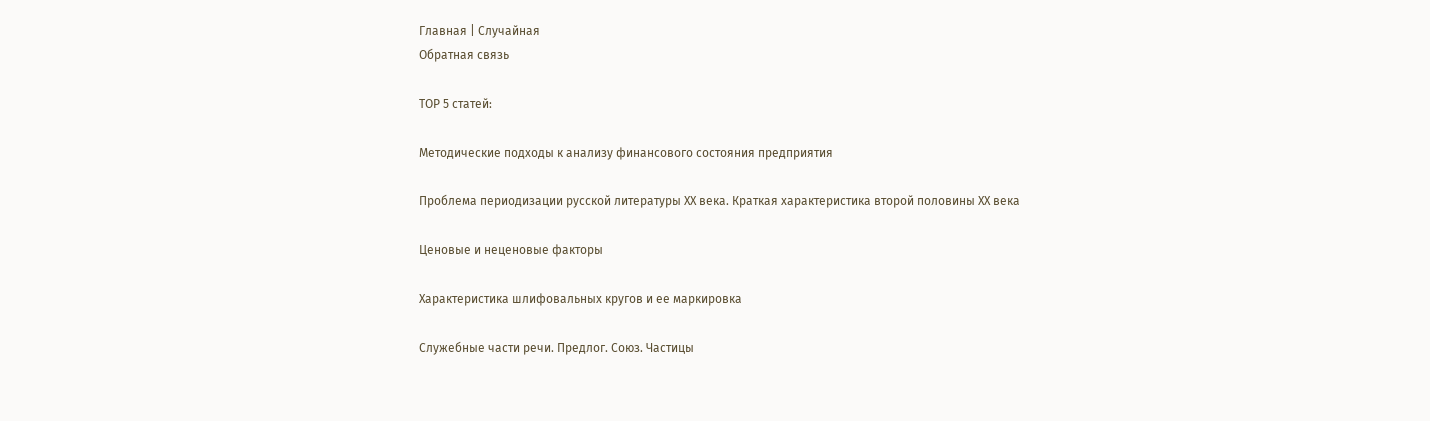Главная | Случайная
Обратная связь

ТОР 5 статей:

Методические подходы к анализу финансового состояния предприятия

Проблема периодизации русской литературы ХХ века. Краткая характеристика второй половины ХХ века

Ценовые и неценовые факторы

Характеристика шлифовальных кругов и ее маркировка

Служебные части речи. Предлог. Союз. Частицы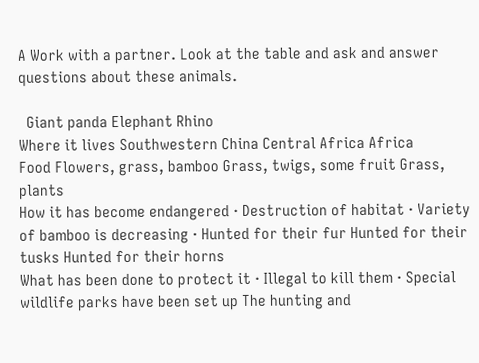A Work with a partner. Look at the table and ask and answer questions about these animals.

  Giant panda Elephant Rhino
Where it lives Southwestern China Central Africa Africa
Food Flowers, grass, bamboo Grass, twigs, some fruit Grass, plants
How it has become endangered · Destruction of habitat · Variety of bamboo is decreasing · Hunted for their fur Hunted for their tusks Hunted for their horns
What has been done to protect it · Illegal to kill them · Special wildlife parks have been set up The hunting and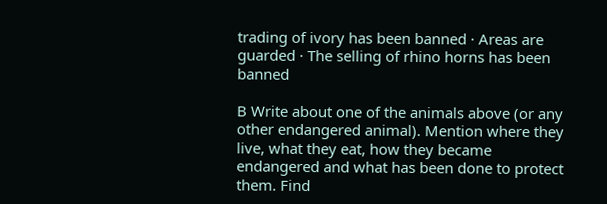trading of ivory has been banned · Areas are guarded · The selling of rhino horns has been banned

B Write about one of the animals above (or any other endangered animal). Mention where they live, what they eat, how they became endangered and what has been done to protect them. Find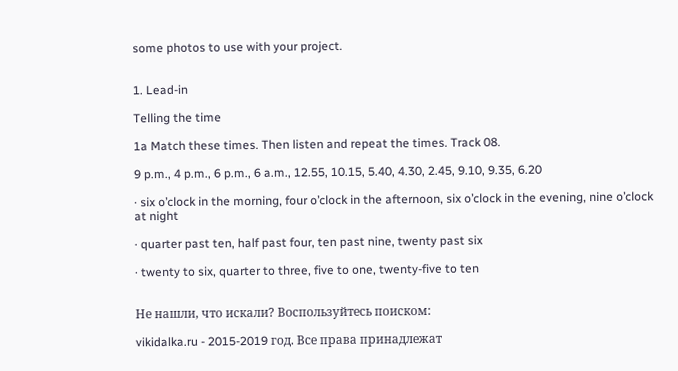some photos to use with your project.


1. Lead-in

Telling the time

1a Match these times. Then listen and repeat the times. Track 08.

9 p.m., 4 p.m., 6 p.m., 6 a.m., 12.55, 10.15, 5.40, 4.30, 2.45, 9.10, 9.35, 6.20

· six o’clock in the morning, four o’clock in the afternoon, six o’clock in the evening, nine o’clock at night

· quarter past ten, half past four, ten past nine, twenty past six

· twenty to six, quarter to three, five to one, twenty-five to ten


Не нашли, что искали? Воспользуйтесь поиском:

vikidalka.ru - 2015-2019 год. Все права принадлежат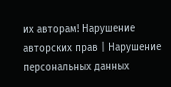их авторам! Нарушение авторских прав | Нарушение персональных данных